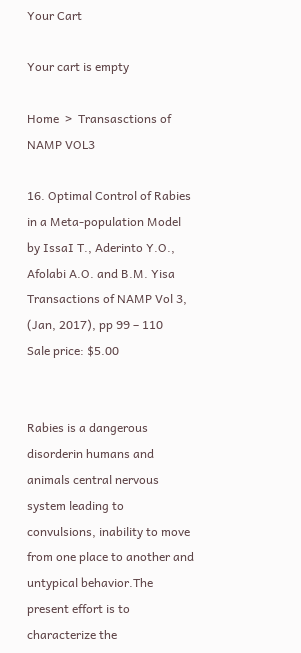Your Cart

Your cart is empty

Home  >  Transasctions of NAMP VOL3

16. Optimal Control of Rabies in a Meta-population Model by IssaI T., Aderinto Y.O., Afolabi A.O. and B.M. Yisa Transactions of NAMP Vol 3, (Jan, 2017), pp 99 – 110
Sale price: $5.00


Rabies is a dangerous disorderin humans and animals central nervous system leading to convulsions, inability to move from one place to another and untypical behavior.The present effort is to characterize the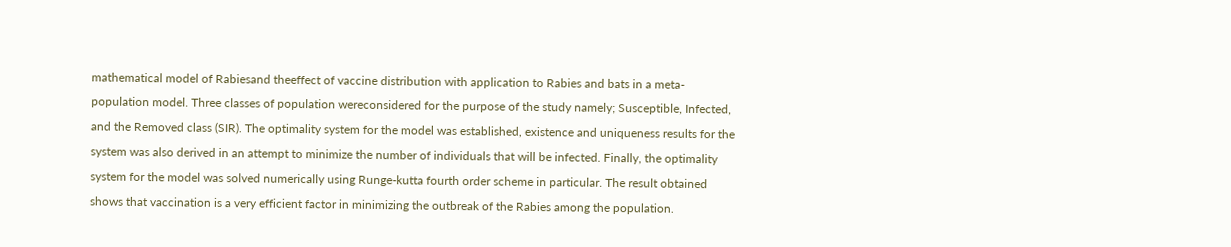mathematical model of Rabiesand theeffect of vaccine distribution with application to Rabies and bats in a meta-population model. Three classes of population wereconsidered for the purpose of the study namely; Susceptible, Infected, and the Removed class (SIR). The optimality system for the model was established, existence and uniqueness results for the system was also derived in an attempt to minimize the number of individuals that will be infected. Finally, the optimality system for the model was solved numerically using Runge-kutta fourth order scheme in particular. The result obtained shows that vaccination is a very efficient factor in minimizing the outbreak of the Rabies among the population.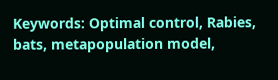Keywords: Optimal control, Rabies, bats, metapopulation model,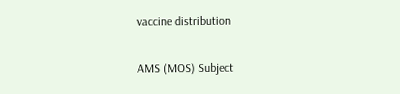vaccine distribution

AMS (MOS) Subject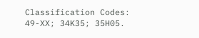Classification Codes: 49-XX; 34K35; 35H05.